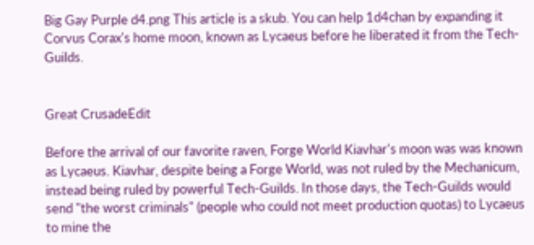Big Gay Purple d4.png This article is a skub. You can help 1d4chan by expanding it
Corvus Corax's home moon, known as Lycaeus before he liberated it from the Tech-Guilds.


Great CrusadeEdit

Before the arrival of our favorite raven, Forge World Kiavhar's moon was was known as Lycaeus. Kiavhar, despite being a Forge World, was not ruled by the Mechanicum, instead being ruled by powerful Tech-Guilds. In those days, the Tech-Guilds would send "the worst criminals" (people who could not meet production quotas) to Lycaeus to mine the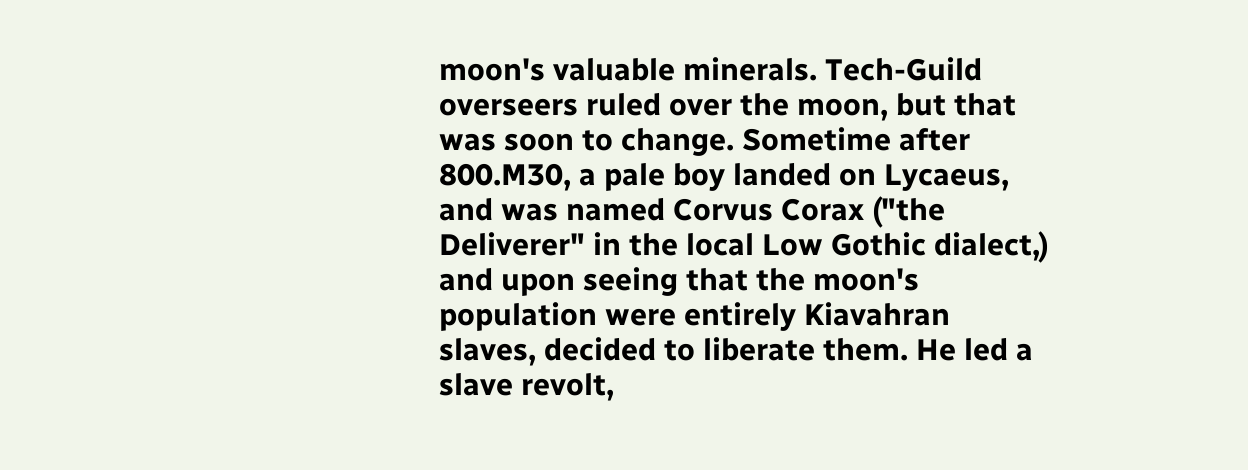moon's valuable minerals. Tech-Guild overseers ruled over the moon, but that was soon to change. Sometime after 800.M30, a pale boy landed on Lycaeus, and was named Corvus Corax ("the Deliverer" in the local Low Gothic dialect,) and upon seeing that the moon's population were entirely Kiavahran slaves, decided to liberate them. He led a slave revolt,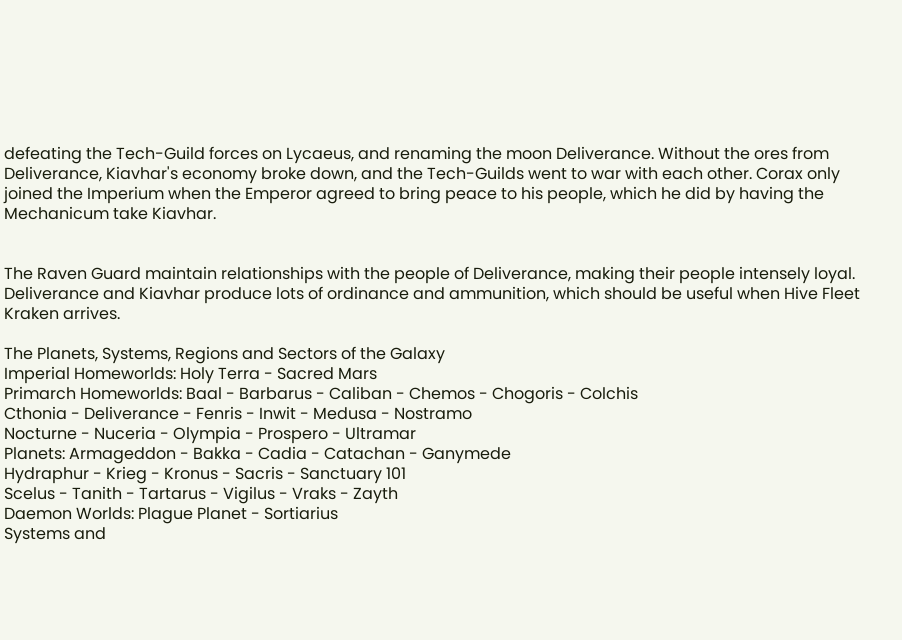defeating the Tech-Guild forces on Lycaeus, and renaming the moon Deliverance. Without the ores from Deliverance, Kiavhar's economy broke down, and the Tech-Guilds went to war with each other. Corax only joined the Imperium when the Emperor agreed to bring peace to his people, which he did by having the Mechanicum take Kiavhar.


The Raven Guard maintain relationships with the people of Deliverance, making their people intensely loyal. Deliverance and Kiavhar produce lots of ordinance and ammunition, which should be useful when Hive Fleet Kraken arrives.

The Planets, Systems, Regions and Sectors of the Galaxy
Imperial Homeworlds: Holy Terra - Sacred Mars
Primarch Homeworlds: Baal - Barbarus - Caliban - Chemos - Chogoris - Colchis
Cthonia - Deliverance - Fenris - Inwit - Medusa - Nostramo
Nocturne - Nuceria - Olympia - Prospero - Ultramar
Planets: Armageddon - Bakka - Cadia - Catachan - Ganymede
Hydraphur - Krieg - Kronus - Sacris - Sanctuary 101
Scelus - Tanith - Tartarus - Vigilus - Vraks - Zayth
Daemon Worlds: Plague Planet - Sortiarius
Systems and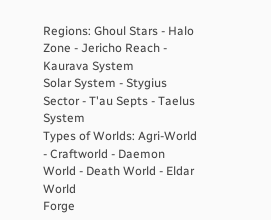Regions: Ghoul Stars - Halo Zone - Jericho Reach - Kaurava System
Solar System - Stygius Sector - T'au Septs - Taelus System
Types of Worlds: Agri-World - Craftworld - Daemon World - Death World - Eldar World
Forge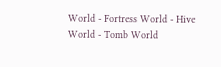World - Fortress World - Hive World - Tomb World